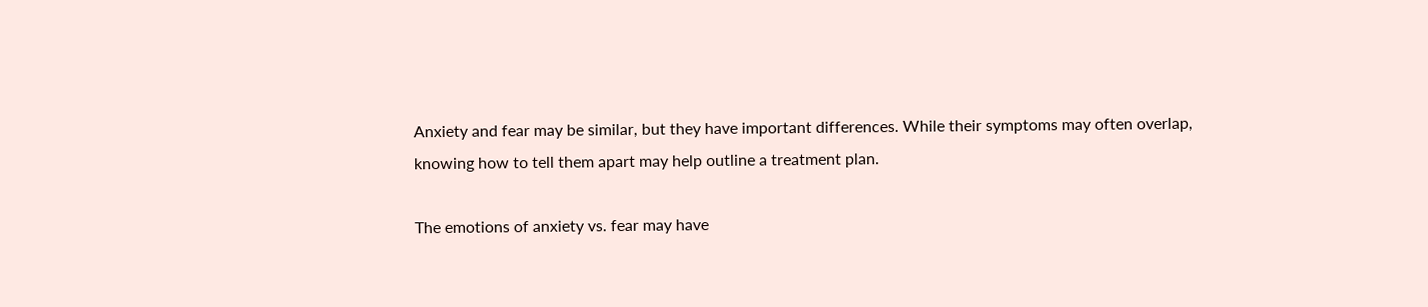Anxiety and fear may be similar, but they have important differences. While their symptoms may often overlap, knowing how to tell them apart may help outline a treatment plan.

The emotions of anxiety vs. fear may have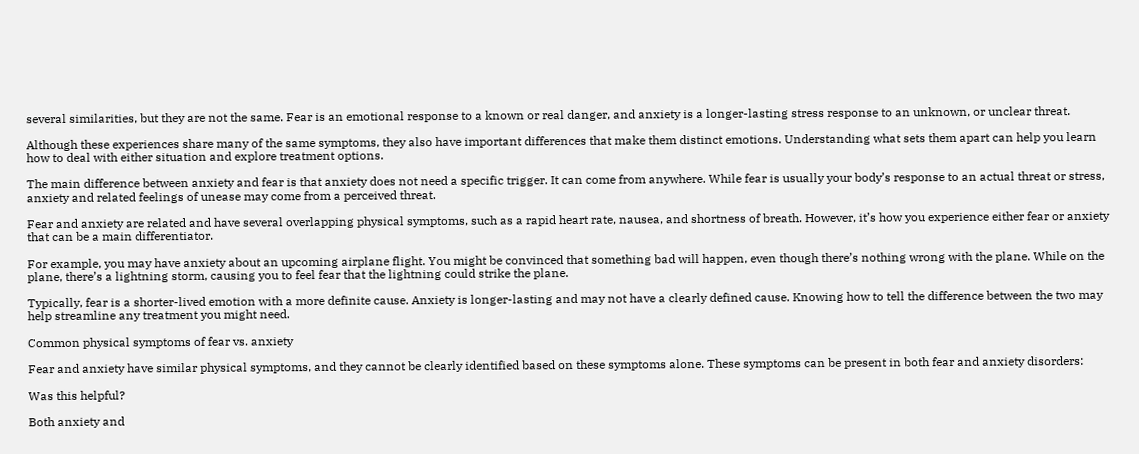several similarities, but they are not the same. Fear is an emotional response to a known or real danger, and anxiety is a longer-lasting stress response to an unknown, or unclear threat.

Although these experiences share many of the same symptoms, they also have important differences that make them distinct emotions. Understanding what sets them apart can help you learn how to deal with either situation and explore treatment options.

The main difference between anxiety and fear is that anxiety does not need a specific trigger. It can come from anywhere. While fear is usually your body’s response to an actual threat or stress, anxiety and related feelings of unease may come from a perceived threat.

Fear and anxiety are related and have several overlapping physical symptoms, such as a rapid heart rate, nausea, and shortness of breath. However, it’s how you experience either fear or anxiety that can be a main differentiator.

For example, you may have anxiety about an upcoming airplane flight. You might be convinced that something bad will happen, even though there’s nothing wrong with the plane. While on the plane, there’s a lightning storm, causing you to feel fear that the lightning could strike the plane.

Typically, fear is a shorter-lived emotion with a more definite cause. Anxiety is longer-lasting and may not have a clearly defined cause. Knowing how to tell the difference between the two may help streamline any treatment you might need.

Common physical symptoms of fear vs. anxiety

Fear and anxiety have similar physical symptoms, and they cannot be clearly identified based on these symptoms alone. These symptoms can be present in both fear and anxiety disorders:

Was this helpful?

Both anxiety and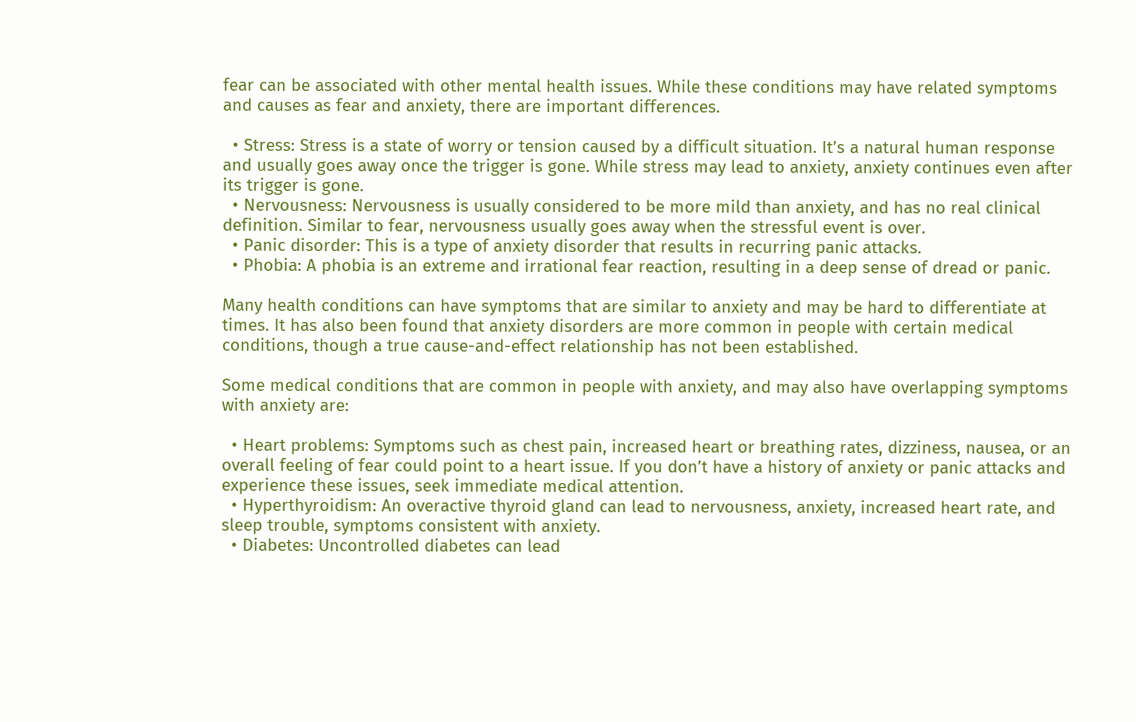fear can be associated with other mental health issues. While these conditions may have related symptoms and causes as fear and anxiety, there are important differences.

  • Stress: Stress is a state of worry or tension caused by a difficult situation. It’s a natural human response and usually goes away once the trigger is gone. While stress may lead to anxiety, anxiety continues even after its trigger is gone.
  • Nervousness: Nervousness is usually considered to be more mild than anxiety, and has no real clinical definition. Similar to fear, nervousness usually goes away when the stressful event is over.
  • Panic disorder: This is a type of anxiety disorder that results in recurring panic attacks.
  • Phobia: A phobia is an extreme and irrational fear reaction, resulting in a deep sense of dread or panic.

Many health conditions can have symptoms that are similar to anxiety and may be hard to differentiate at times. It has also been found that anxiety disorders are more common in people with certain medical conditions, though a true cause-and-effect relationship has not been established.

Some medical conditions that are common in people with anxiety, and may also have overlapping symptoms with anxiety are:

  • Heart problems: Symptoms such as chest pain, increased heart or breathing rates, dizziness, nausea, or an overall feeling of fear could point to a heart issue. If you don’t have a history of anxiety or panic attacks and experience these issues, seek immediate medical attention.
  • Hyperthyroidism: An overactive thyroid gland can lead to nervousness, anxiety, increased heart rate, and sleep trouble, symptoms consistent with anxiety.
  • Diabetes: Uncontrolled diabetes can lead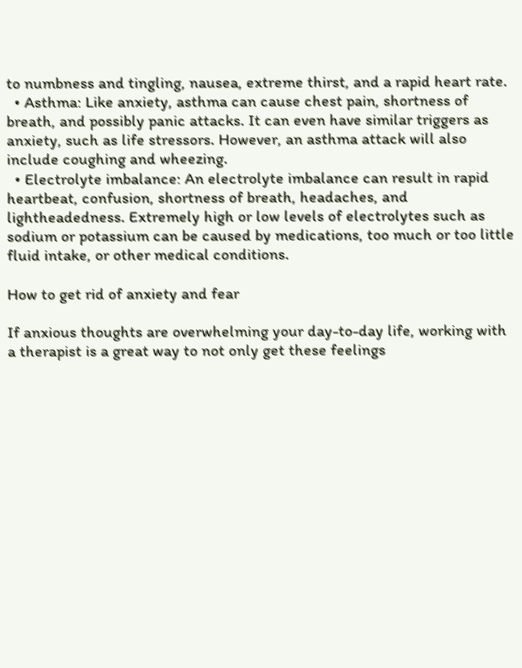to numbness and tingling, nausea, extreme thirst, and a rapid heart rate.
  • Asthma: Like anxiety, asthma can cause chest pain, shortness of breath, and possibly panic attacks. It can even have similar triggers as anxiety, such as life stressors. However, an asthma attack will also include coughing and wheezing.
  • Electrolyte imbalance: An electrolyte imbalance can result in rapid heartbeat, confusion, shortness of breath, headaches, and lightheadedness. Extremely high or low levels of electrolytes such as sodium or potassium can be caused by medications, too much or too little fluid intake, or other medical conditions.

How to get rid of anxiety and fear

If anxious thoughts are overwhelming your day-to-day life, working with a therapist is a great way to not only get these feelings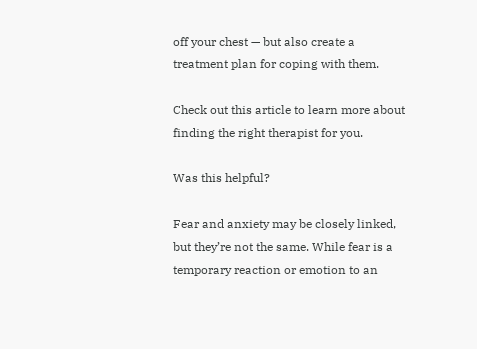off your chest — but also create a treatment plan for coping with them.

Check out this article to learn more about finding the right therapist for you.

Was this helpful?

Fear and anxiety may be closely linked, but they’re not the same. While fear is a temporary reaction or emotion to an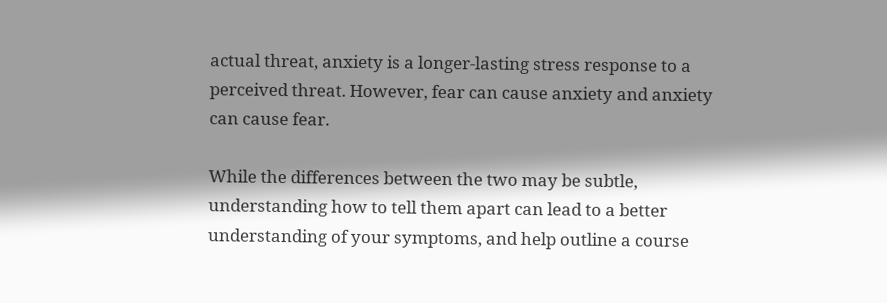actual threat, anxiety is a longer-lasting stress response to a perceived threat. However, fear can cause anxiety and anxiety can cause fear.

While the differences between the two may be subtle, understanding how to tell them apart can lead to a better understanding of your symptoms, and help outline a course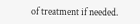of treatment if needed.